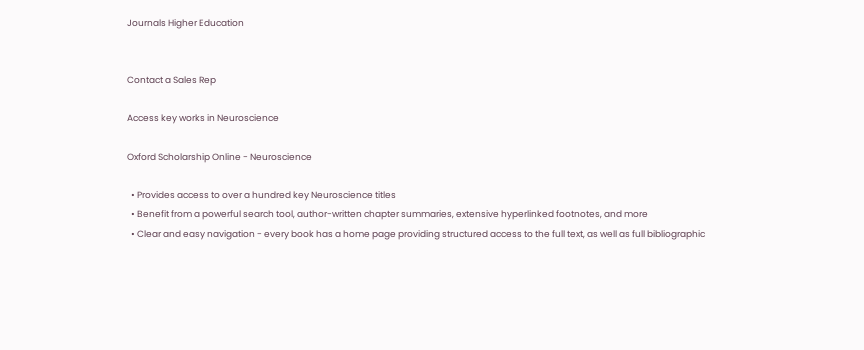Journals Higher Education


Contact a Sales Rep

Access key works in Neuroscience

Oxford Scholarship Online - Neuroscience

  • Provides access to over a hundred key Neuroscience titles
  • Benefit from a powerful search tool, author-written chapter summaries, extensive hyperlinked footnotes, and more
  • Clear and easy navigation - every book has a home page providing structured access to the full text, as well as full bibliographic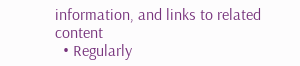information, and links to related content
  • Regularly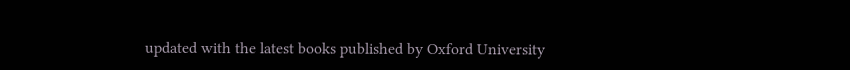updated with the latest books published by Oxford University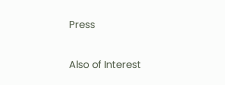Press

Also of Interest